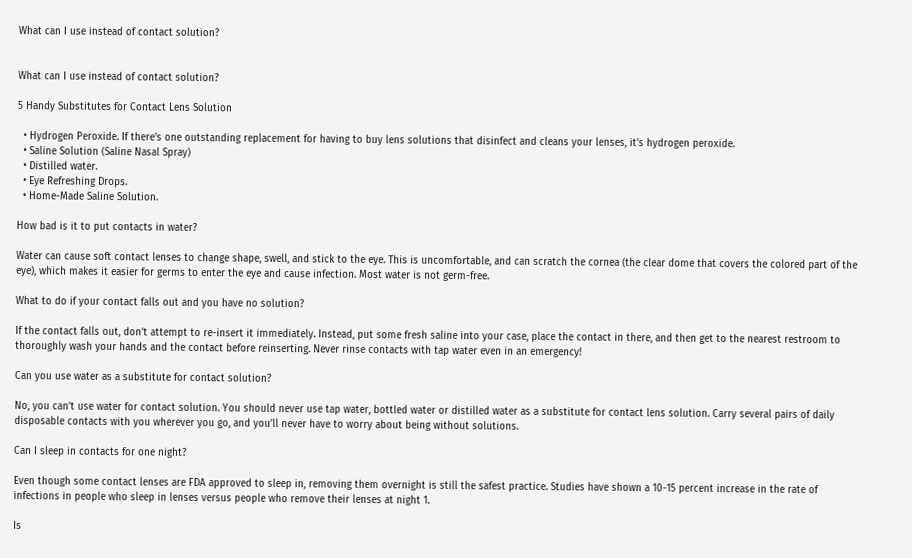What can I use instead of contact solution?


What can I use instead of contact solution?

5 Handy Substitutes for Contact Lens Solution

  • Hydrogen Peroxide. If there’s one outstanding replacement for having to buy lens solutions that disinfect and cleans your lenses, it’s hydrogen peroxide.
  • Saline Solution (Saline Nasal Spray)
  • Distilled water.
  • Eye Refreshing Drops.
  • Home-Made Saline Solution.

How bad is it to put contacts in water?

Water can cause soft contact lenses to change shape, swell, and stick to the eye. This is uncomfortable, and can scratch the cornea (the clear dome that covers the colored part of the eye), which makes it easier for germs to enter the eye and cause infection. Most water is not germ-free.

What to do if your contact falls out and you have no solution?

If the contact falls out, don’t attempt to re-insert it immediately. Instead, put some fresh saline into your case, place the contact in there, and then get to the nearest restroom to thoroughly wash your hands and the contact before reinserting. Never rinse contacts with tap water even in an emergency!

Can you use water as a substitute for contact solution?

No, you can’t use water for contact solution. You should never use tap water, bottled water or distilled water as a substitute for contact lens solution. Carry several pairs of daily disposable contacts with you wherever you go, and you’ll never have to worry about being without solutions.

Can I sleep in contacts for one night?

Even though some contact lenses are FDA approved to sleep in, removing them overnight is still the safest practice. Studies have shown a 10-15 percent increase in the rate of infections in people who sleep in lenses versus people who remove their lenses at night 1.

Is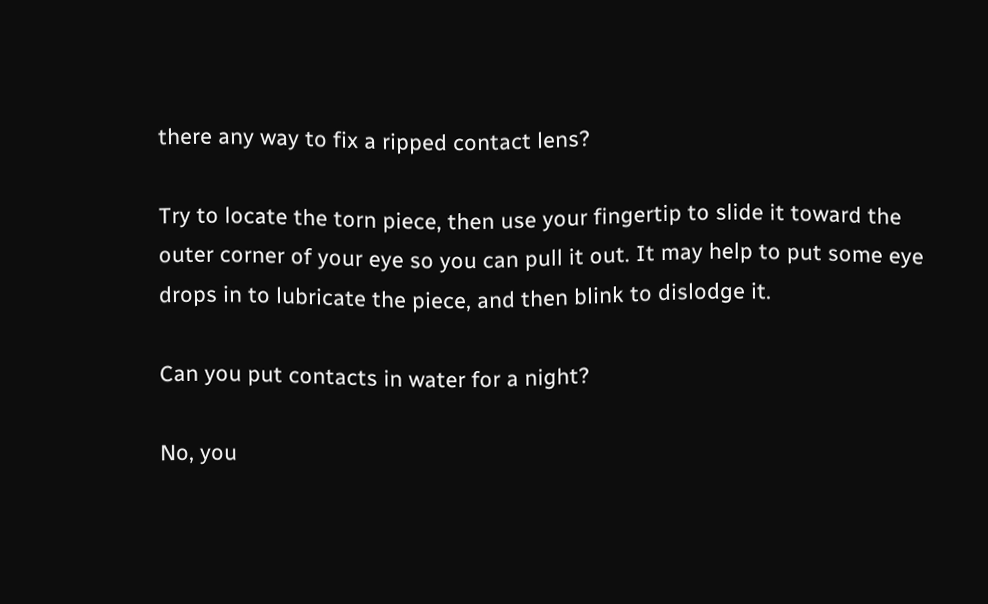there any way to fix a ripped contact lens?

Try to locate the torn piece, then use your fingertip to slide it toward the outer corner of your eye so you can pull it out. It may help to put some eye drops in to lubricate the piece, and then blink to dislodge it.

Can you put contacts in water for a night?

No, you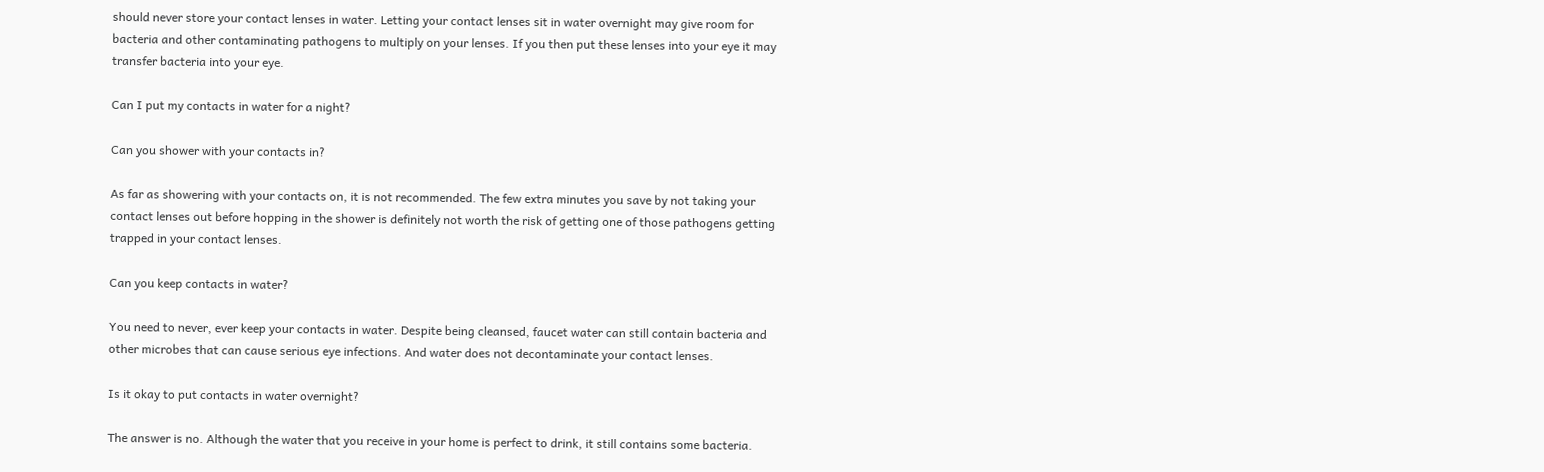should never store your contact lenses in water. Letting your contact lenses sit in water overnight may give room for bacteria and other contaminating pathogens to multiply on your lenses. If you then put these lenses into your eye it may transfer bacteria into your eye.

Can I put my contacts in water for a night?

Can you shower with your contacts in?

As far as showering with your contacts on, it is not recommended. The few extra minutes you save by not taking your contact lenses out before hopping in the shower is definitely not worth the risk of getting one of those pathogens getting trapped in your contact lenses.

Can you keep contacts in water?

You need to never, ever keep your contacts in water. Despite being cleansed, faucet water can still contain bacteria and other microbes that can cause serious eye infections. And water does not decontaminate your contact lenses.

Is it okay to put contacts in water overnight?

The answer is no. Although the water that you receive in your home is perfect to drink, it still contains some bacteria.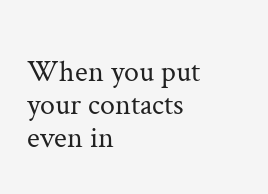When you put your contacts even in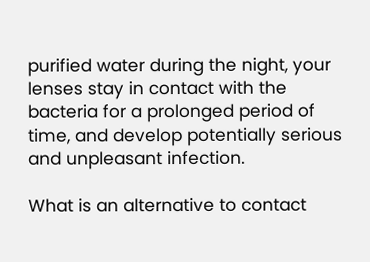purified water during the night, your lenses stay in contact with the bacteria for a prolonged period of time, and develop potentially serious and unpleasant infection.

What is an alternative to contact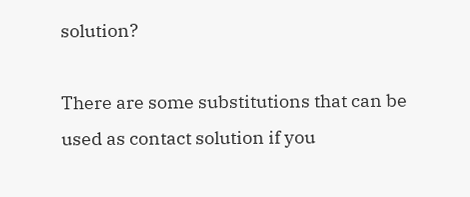solution?

There are some substitutions that can be used as contact solution if you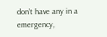don’t have any in a emergency,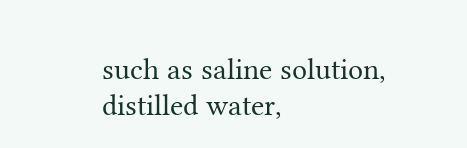such as saline solution, distilled water,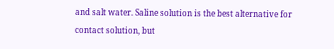and salt water. Saline solution is the best alternative for contact solution, but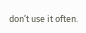don’t use it often.